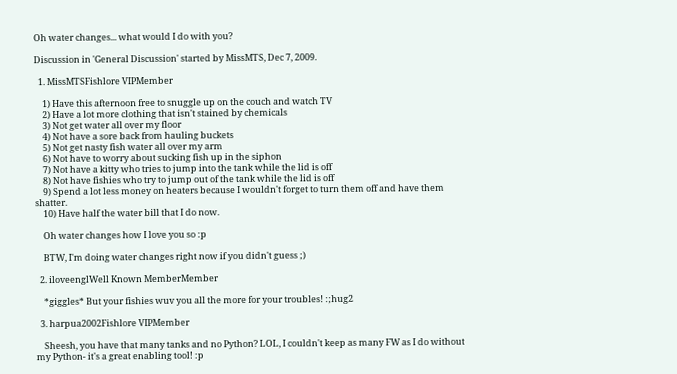Oh water changes... what would I do with you?

Discussion in 'General Discussion' started by MissMTS, Dec 7, 2009.

  1. MissMTSFishlore VIPMember

    1) Have this afternoon free to snuggle up on the couch and watch TV
    2) Have a lot more clothing that isn't stained by chemicals
    3) Not get water all over my floor
    4) Not have a sore back from hauling buckets
    5) Not get nasty fish water all over my arm
    6) Not have to worry about sucking fish up in the siphon
    7) Not have a kitty who tries to jump into the tank while the lid is off
    8) Not have fishies who try to jump out of the tank while the lid is off
    9) Spend a lot less money on heaters because I wouldn't forget to turn them off and have them shatter.
    10) Have half the water bill that I do now.

    Oh water changes how I love you so :p

    BTW, I'm doing water changes right now if you didn't guess ;)

  2. iloveenglWell Known MemberMember

    *giggles* But your fishies wuv you all the more for your troubles! :;hug2

  3. harpua2002Fishlore VIPMember

    Sheesh, you have that many tanks and no Python? LOL, I couldn't keep as many FW as I do without my Python- it's a great enabling tool! :p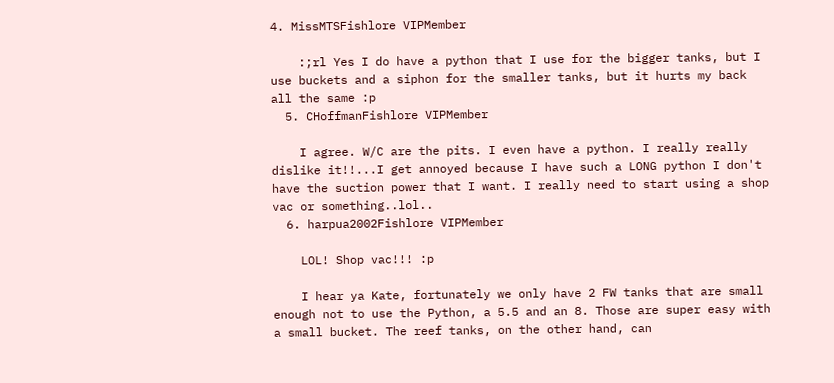4. MissMTSFishlore VIPMember

    :;rl Yes I do have a python that I use for the bigger tanks, but I use buckets and a siphon for the smaller tanks, but it hurts my back all the same :p
  5. CHoffmanFishlore VIPMember

    I agree. W/C are the pits. I even have a python. I really really dislike it!!...I get annoyed because I have such a LONG python I don't have the suction power that I want. I really need to start using a shop vac or something..lol..
  6. harpua2002Fishlore VIPMember

    LOL! Shop vac!!! :p

    I hear ya Kate, fortunately we only have 2 FW tanks that are small enough not to use the Python, a 5.5 and an 8. Those are super easy with a small bucket. The reef tanks, on the other hand, can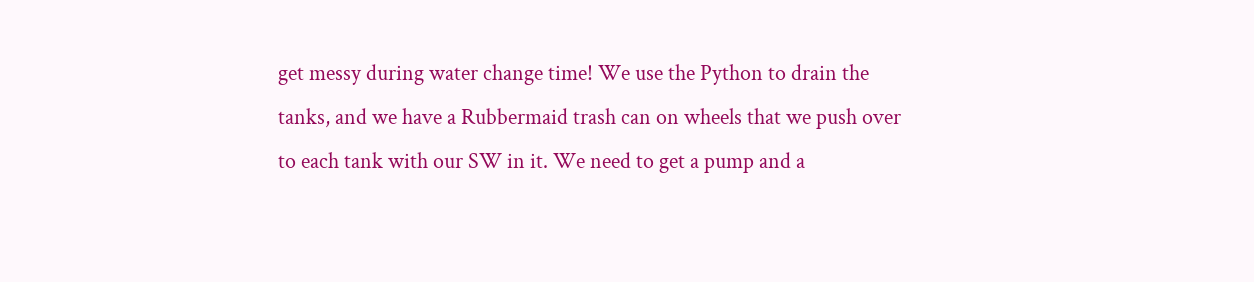get messy during water change time! We use the Python to drain the tanks, and we have a Rubbermaid trash can on wheels that we push over to each tank with our SW in it. We need to get a pump and a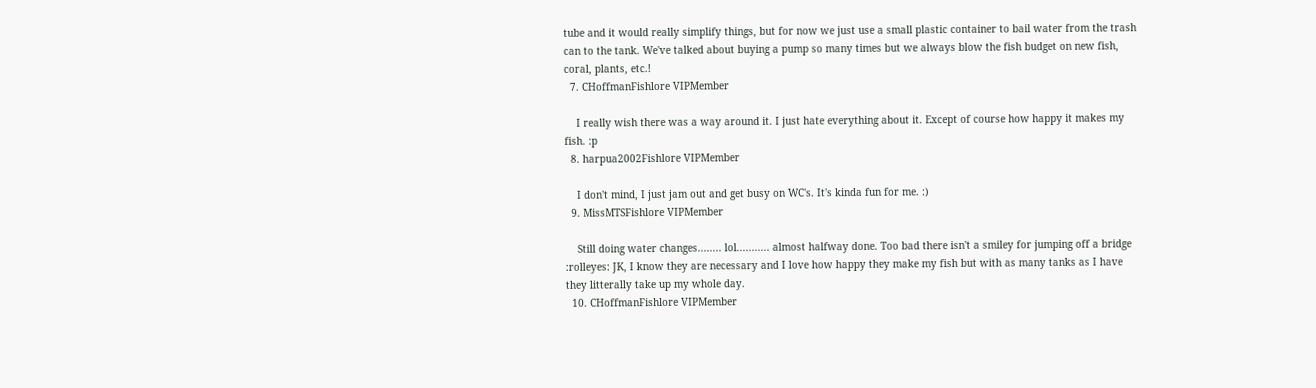tube and it would really simplify things, but for now we just use a small plastic container to bail water from the trash can to the tank. We've talked about buying a pump so many times but we always blow the fish budget on new fish, coral, plants, etc.!
  7. CHoffmanFishlore VIPMember

    I really wish there was a way around it. I just hate everything about it. Except of course how happy it makes my fish. :p
  8. harpua2002Fishlore VIPMember

    I don't mind, I just jam out and get busy on WC's. It's kinda fun for me. :)
  9. MissMTSFishlore VIPMember

    Still doing water changes........ lol........... almost halfway done. Too bad there isn't a smiley for jumping off a bridge :rolleyes: JK, I know they are necessary and I love how happy they make my fish but with as many tanks as I have they litterally take up my whole day.
  10. CHoffmanFishlore VIPMember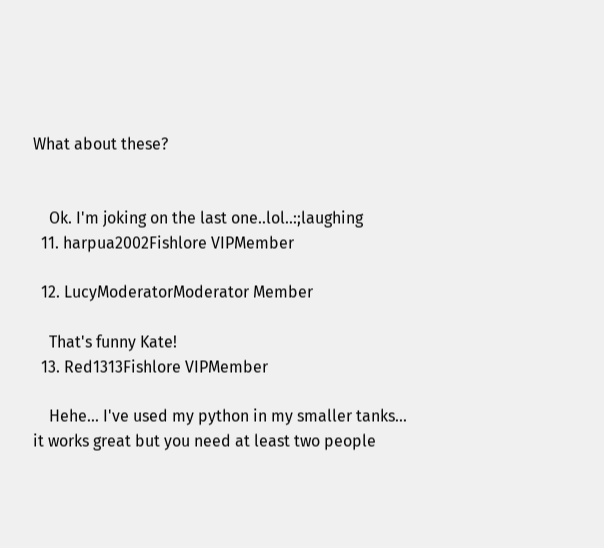What about these?


    Ok. I'm joking on the last one..lol..:;laughing
  11. harpua2002Fishlore VIPMember

  12. LucyModeratorModerator Member

    That's funny Kate!
  13. Red1313Fishlore VIPMember

    Hehe... I've used my python in my smaller tanks... it works great but you need at least two people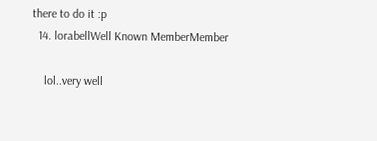there to do it :p
  14. lorabellWell Known MemberMember

    lol..very well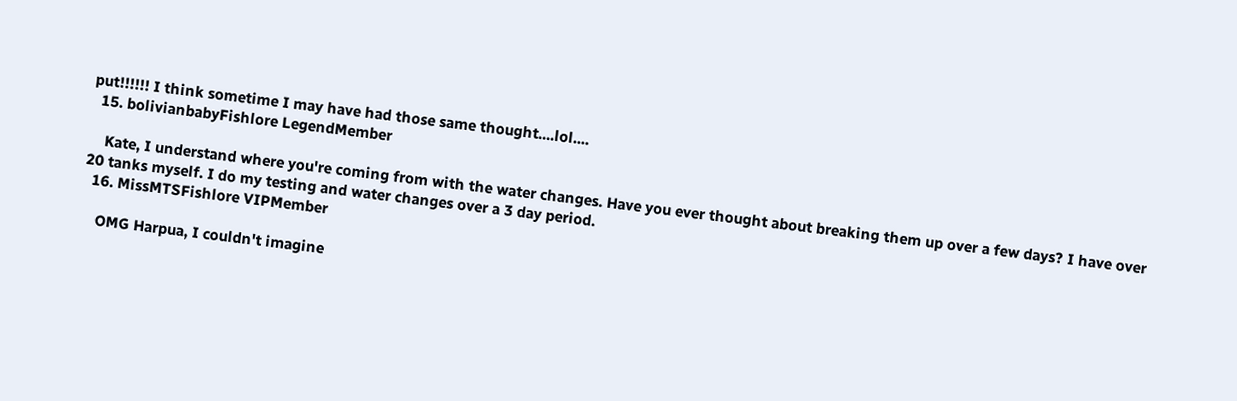put!!!!!! I think sometime I may have had those same thought....lol....
  15. bolivianbabyFishlore LegendMember

    Kate, I understand where you're coming from with the water changes. Have you ever thought about breaking them up over a few days? I have over 20 tanks myself. I do my testing and water changes over a 3 day period.
  16. MissMTSFishlore VIPMember

    OMG Harpua, I couldn't imagine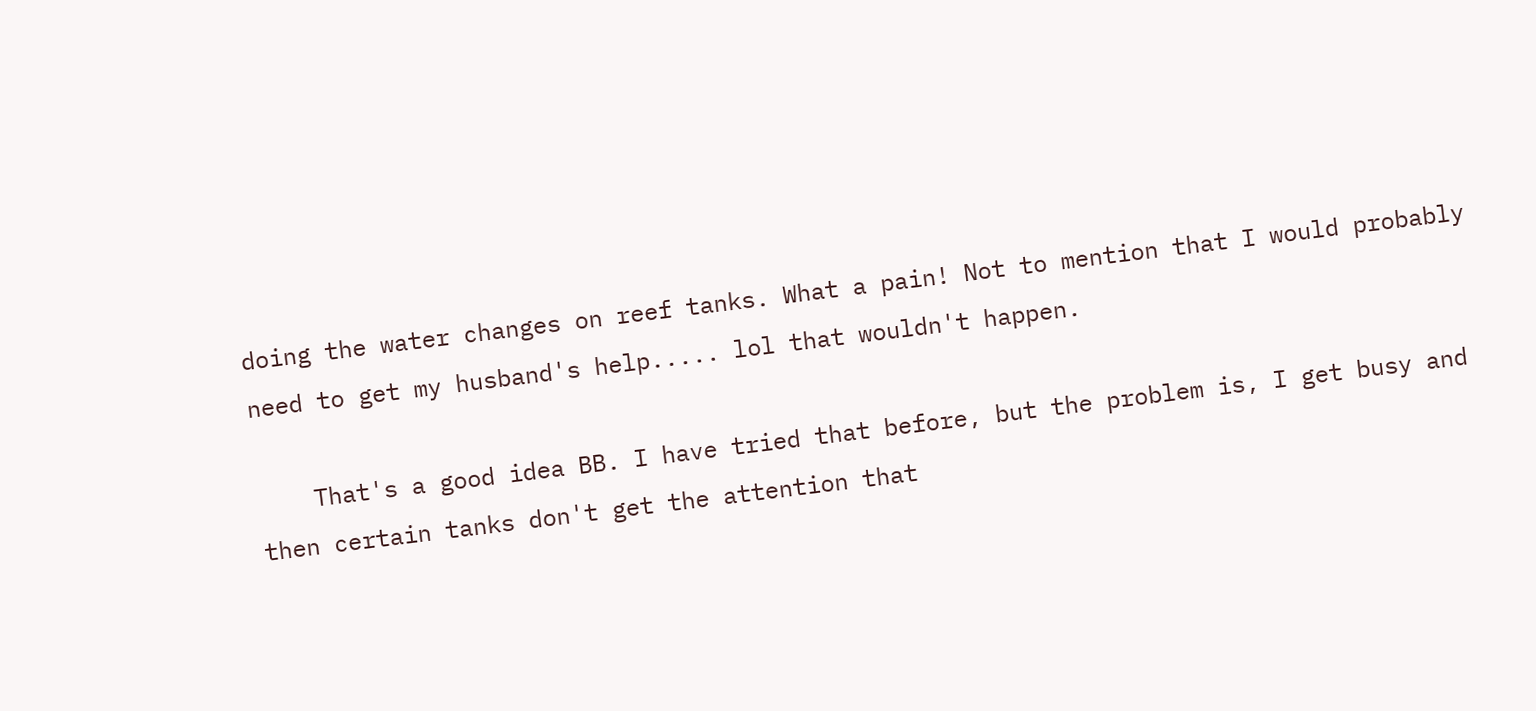doing the water changes on reef tanks. What a pain! Not to mention that I would probably need to get my husband's help..... lol that wouldn't happen.

    That's a good idea BB. I have tried that before, but the problem is, I get busy and then certain tanks don't get the attention that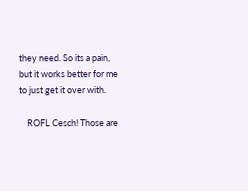they need. So its a pain, but it works better for me to just get it over with.

    ROFL Cesch! Those are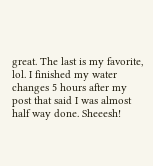great. The last is my favorite, lol. I finished my water changes 5 hours after my post that said I was almost half way done. Sheeesh!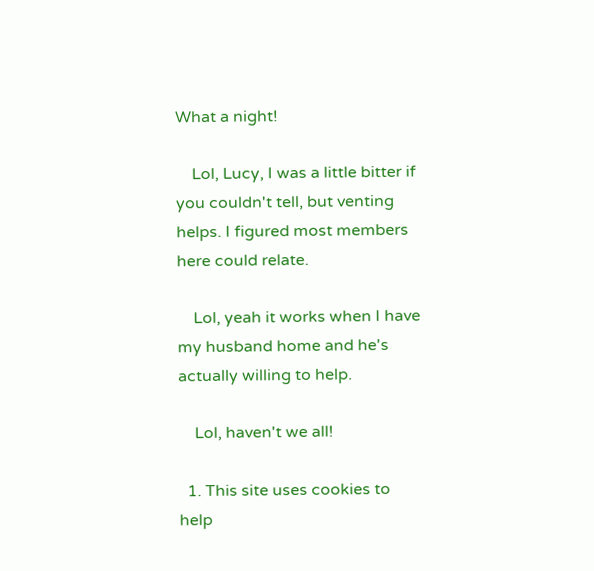What a night!

    Lol, Lucy, I was a little bitter if you couldn't tell, but venting helps. I figured most members here could relate.

    Lol, yeah it works when I have my husband home and he's actually willing to help.

    Lol, haven't we all!

  1. This site uses cookies to help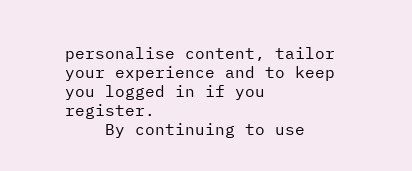personalise content, tailor your experience and to keep you logged in if you register.
    By continuing to use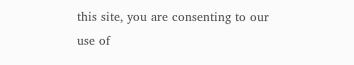this site, you are consenting to our use of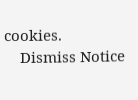cookies.
    Dismiss Notice